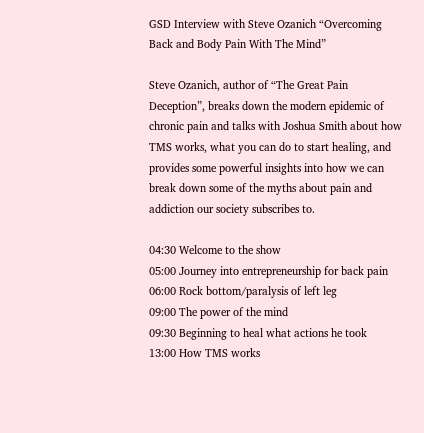GSD Interview with Steve Ozanich “Overcoming Back and Body Pain With The Mind”

Steve Ozanich, author of “The Great Pain Deception”, breaks down the modern epidemic of chronic pain and talks with Joshua Smith about how TMS works, what you can do to start healing, and provides some powerful insights into how we can break down some of the myths about pain and addiction our society subscribes to.

04:30 Welcome to the show
05:00 Journey into entrepreneurship for back pain
06:00 Rock bottom/paralysis of left leg
09:00 The power of the mind
09:30 Beginning to heal what actions he took
13:00 How TMS works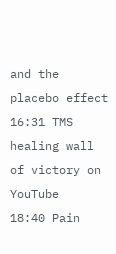and the placebo effect
16:31 TMS healing wall of victory on YouTube
18:40 Pain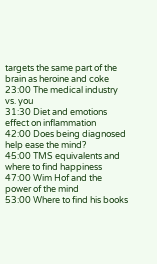targets the same part of the brain as heroine and coke
23:00 The medical industry vs. you
31:30 Diet and emotions effect on inflammation
42:00 Does being diagnosed help ease the mind?
45:00 TMS equivalents and where to find happiness
47:00 Wim Hof and the power of the mind
53:00 Where to find his books